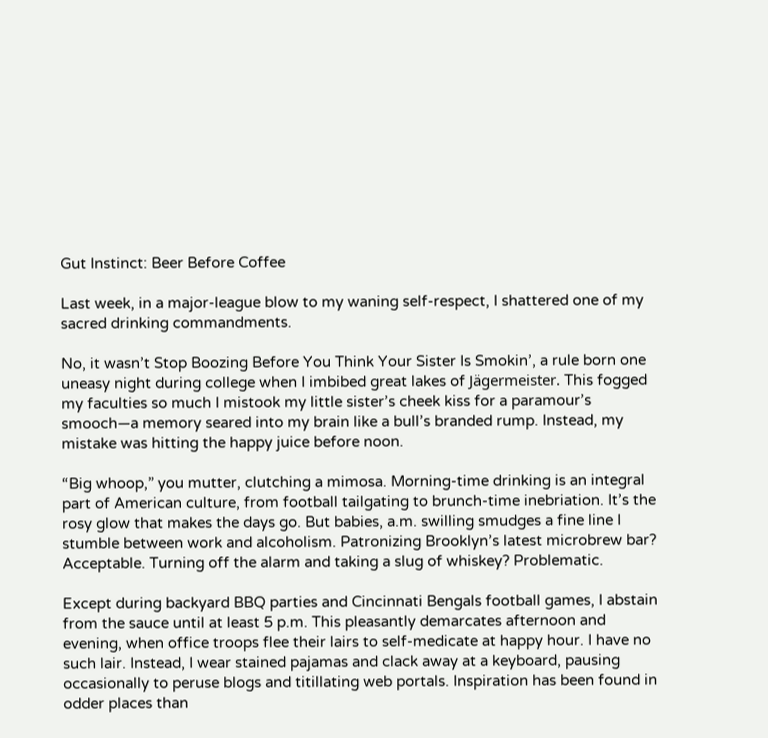Gut Instinct: Beer Before Coffee

Last week, in a major-league blow to my waning self-respect, I shattered one of my sacred drinking commandments.

No, it wasn’t Stop Boozing Before You Think Your Sister Is Smokin’, a rule born one uneasy night during college when I imbibed great lakes of Jägermeister. This fogged my faculties so much I mistook my little sister’s cheek kiss for a paramour’s smooch—a memory seared into my brain like a bull’s branded rump. Instead, my mistake was hitting the happy juice before noon.

“Big whoop,” you mutter, clutching a mimosa. Morning-time drinking is an integral part of American culture, from football tailgating to brunch-time inebriation. It’s the rosy glow that makes the days go. But babies, a.m. swilling smudges a fine line I stumble between work and alcoholism. Patronizing Brooklyn’s latest microbrew bar? Acceptable. Turning off the alarm and taking a slug of whiskey? Problematic.

Except during backyard BBQ parties and Cincinnati Bengals football games, I abstain from the sauce until at least 5 p.m. This pleasantly demarcates afternoon and evening, when office troops flee their lairs to self-medicate at happy hour. I have no such lair. Instead, I wear stained pajamas and clack away at a keyboard, pausing occasionally to peruse blogs and titillating web portals. Inspiration has been found in odder places than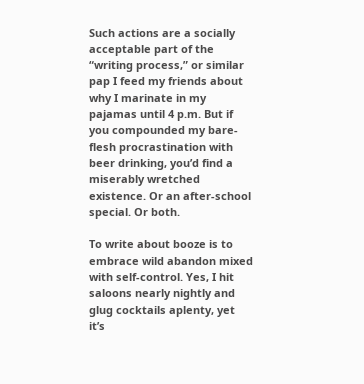Such actions are a socially acceptable part of the “writing process,” or similar pap I feed my friends about why I marinate in my pajamas until 4 p.m. But if you compounded my bare-flesh procrastination with beer drinking, you’d find a miserably wretched existence. Or an after-school special. Or both.

To write about booze is to embrace wild abandon mixed with self-control. Yes, I hit saloons nearly nightly and glug cocktails aplenty, yet it’s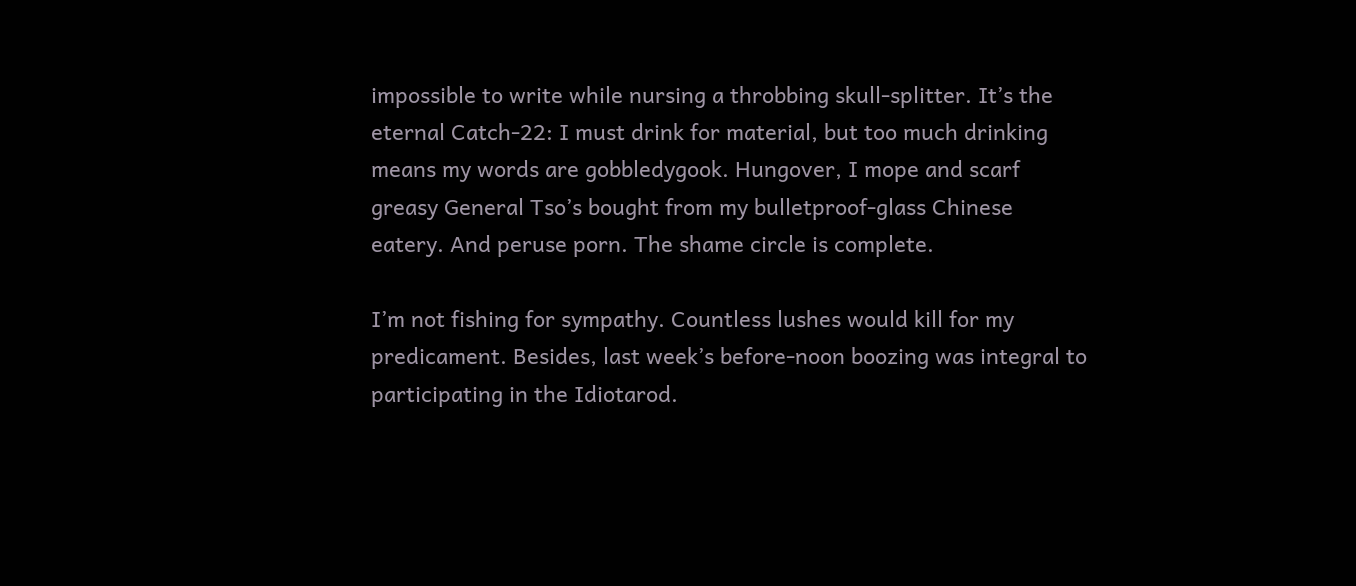impossible to write while nursing a throbbing skull-splitter. It’s the eternal Catch-22: I must drink for material, but too much drinking means my words are gobbledygook. Hungover, I mope and scarf greasy General Tso’s bought from my bulletproof-glass Chinese eatery. And peruse porn. The shame circle is complete.

I’m not fishing for sympathy. Countless lushes would kill for my predicament. Besides, last week’s before-noon boozing was integral to participating in the Idiotarod.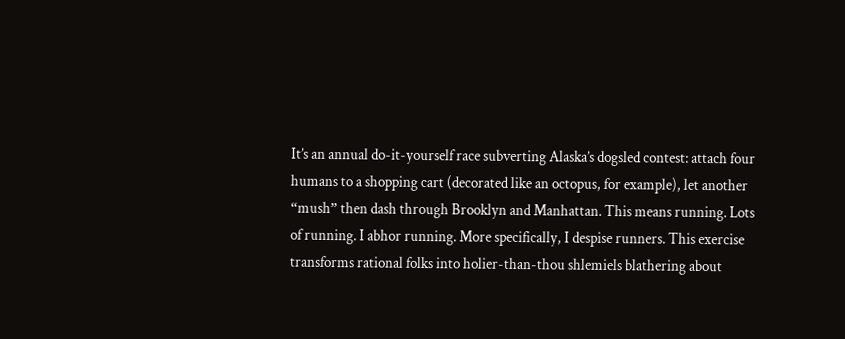It’s an annual do-it-yourself race subverting Alaska’s dogsled contest: attach four humans to a shopping cart (decorated like an octopus, for example), let another “mush” then dash through Brooklyn and Manhattan. This means running. Lots of running. I abhor running. More specifically, I despise runners. This exercise transforms rational folks into holier-than-thou shlemiels blathering about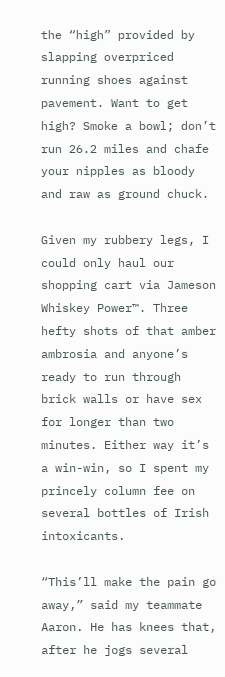the “high” provided by slapping overpriced running shoes against pavement. Want to get high? Smoke a bowl; don’t run 26.2 miles and chafe your nipples as bloody and raw as ground chuck.

Given my rubbery legs, I could only haul our shopping cart via Jameson Whiskey Power™. Three hefty shots of that amber ambrosia and anyone’s ready to run through brick walls or have sex for longer than two minutes. Either way it’s a win-win, so I spent my princely column fee on several bottles of Irish intoxicants.

“This’ll make the pain go away,” said my teammate Aaron. He has knees that, after he jogs several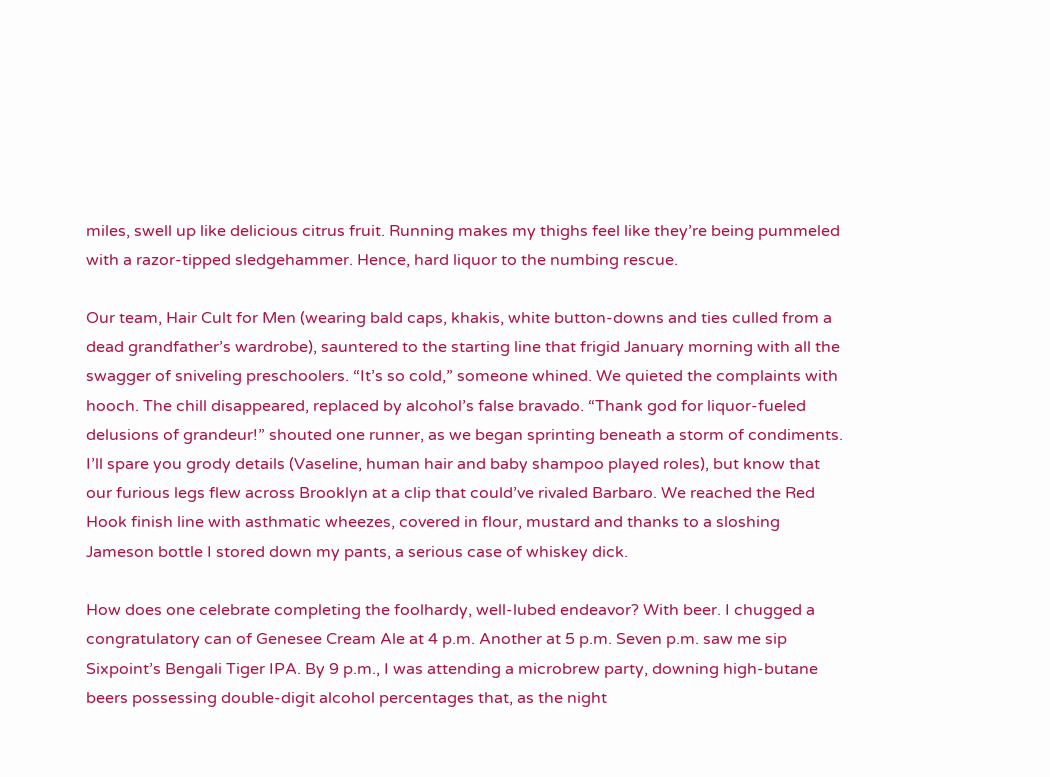miles, swell up like delicious citrus fruit. Running makes my thighs feel like they’re being pummeled with a razor-tipped sledgehammer. Hence, hard liquor to the numbing rescue.

Our team, Hair Cult for Men (wearing bald caps, khakis, white button-downs and ties culled from a dead grandfather’s wardrobe), sauntered to the starting line that frigid January morning with all the swagger of sniveling preschoolers. “It’s so cold,” someone whined. We quieted the complaints with hooch. The chill disappeared, replaced by alcohol’s false bravado. “Thank god for liquor-fueled delusions of grandeur!” shouted one runner, as we began sprinting beneath a storm of condiments. I’ll spare you grody details (Vaseline, human hair and baby shampoo played roles), but know that our furious legs flew across Brooklyn at a clip that could’ve rivaled Barbaro. We reached the Red Hook finish line with asthmatic wheezes, covered in flour, mustard and thanks to a sloshing Jameson bottle I stored down my pants, a serious case of whiskey dick.

How does one celebrate completing the foolhardy, well-lubed endeavor? With beer. I chugged a congratulatory can of Genesee Cream Ale at 4 p.m. Another at 5 p.m. Seven p.m. saw me sip Sixpoint’s Bengali Tiger IPA. By 9 p.m., I was attending a microbrew party, downing high-butane beers possessing double-digit alcohol percentages that, as the night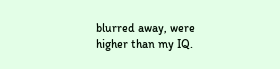blurred away, were higher than my IQ.